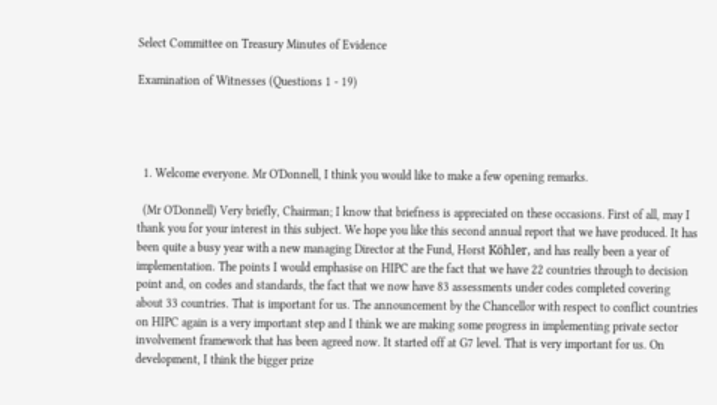Select Committee on Treasury Minutes of Evidence

Examination of Witnesses (Questions 1 - 19)




  1. Welcome everyone. Mr O'Donnell, I think you would like to make a few opening remarks.

  (Mr O'Donnell) Very briefly, Chairman; I know that briefness is appreciated on these occasions. First of all, may I thank you for your interest in this subject. We hope you like this second annual report that we have produced. It has been quite a busy year with a new managing Director at the Fund, Horst Köhler, and has really been a year of implementation. The points I would emphasise on HIPC are the fact that we have 22 countries through to decision point and, on codes and standards, the fact that we now have 83 assessments under codes completed covering about 33 countries. That is important for us. The announcement by the Chancellor with respect to conflict countries on HIPC again is a very important step and I think we are making some progress in implementing private sector involvement framework that has been agreed now. It started off at G7 level. That is very important for us. On development, I think the bigger prize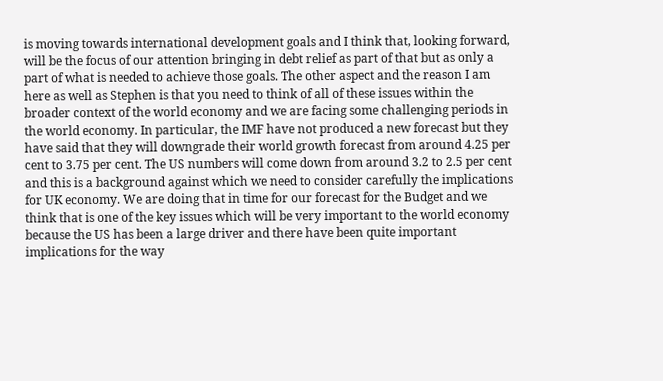is moving towards international development goals and I think that, looking forward, will be the focus of our attention bringing in debt relief as part of that but as only a part of what is needed to achieve those goals. The other aspect and the reason I am here as well as Stephen is that you need to think of all of these issues within the broader context of the world economy and we are facing some challenging periods in the world economy. In particular, the IMF have not produced a new forecast but they have said that they will downgrade their world growth forecast from around 4.25 per cent to 3.75 per cent. The US numbers will come down from around 3.2 to 2.5 per cent and this is a background against which we need to consider carefully the implications for UK economy. We are doing that in time for our forecast for the Budget and we think that is one of the key issues which will be very important to the world economy because the US has been a large driver and there have been quite important implications for the way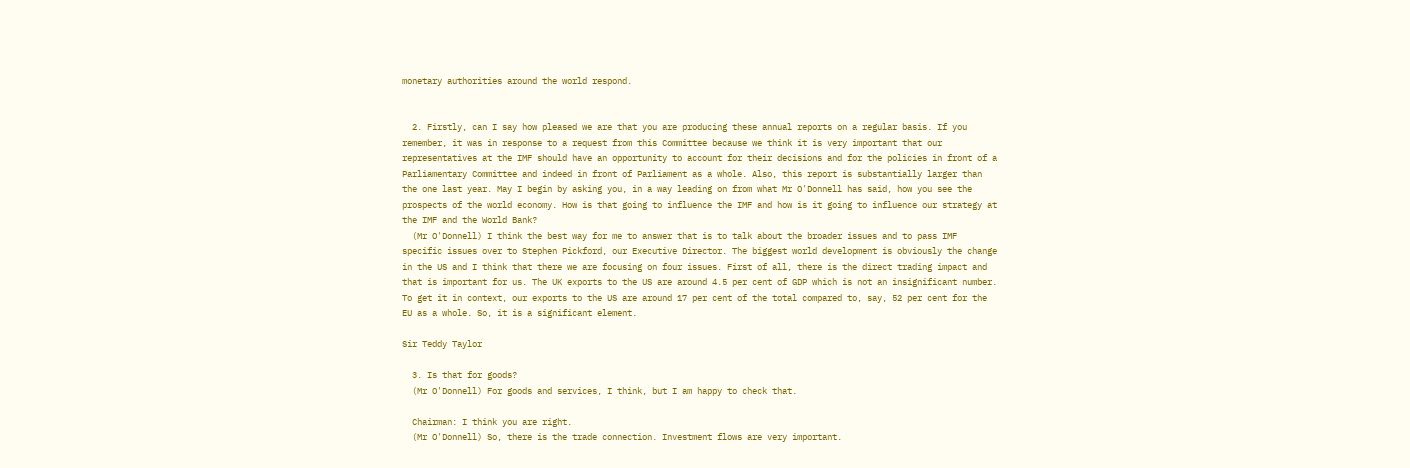monetary authorities around the world respond.


  2. Firstly, can I say how pleased we are that you are producing these annual reports on a regular basis. If you remember, it was in response to a request from this Committee because we think it is very important that our representatives at the IMF should have an opportunity to account for their decisions and for the policies in front of a Parliamentary Committee and indeed in front of Parliament as a whole. Also, this report is substantially larger than the one last year. May I begin by asking you, in a way leading on from what Mr O'Donnell has said, how you see the prospects of the world economy. How is that going to influence the IMF and how is it going to influence our strategy at the IMF and the World Bank?
  (Mr O'Donnell) I think the best way for me to answer that is to talk about the broader issues and to pass IMF specific issues over to Stephen Pickford, our Executive Director. The biggest world development is obviously the change in the US and I think that there we are focusing on four issues. First of all, there is the direct trading impact and that is important for us. The UK exports to the US are around 4.5 per cent of GDP which is not an insignificant number. To get it in context, our exports to the US are around 17 per cent of the total compared to, say, 52 per cent for the EU as a whole. So, it is a significant element.

Sir Teddy Taylor

  3. Is that for goods?
  (Mr O'Donnell) For goods and services, I think, but I am happy to check that.

  Chairman: I think you are right.
  (Mr O'Donnell) So, there is the trade connection. Investment flows are very important.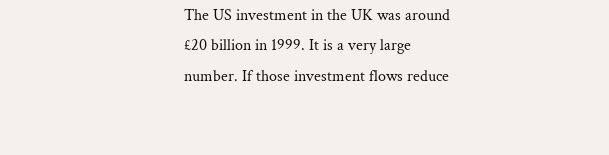The US investment in the UK was around £20 billion in 1999. It is a very large number. If those investment flows reduce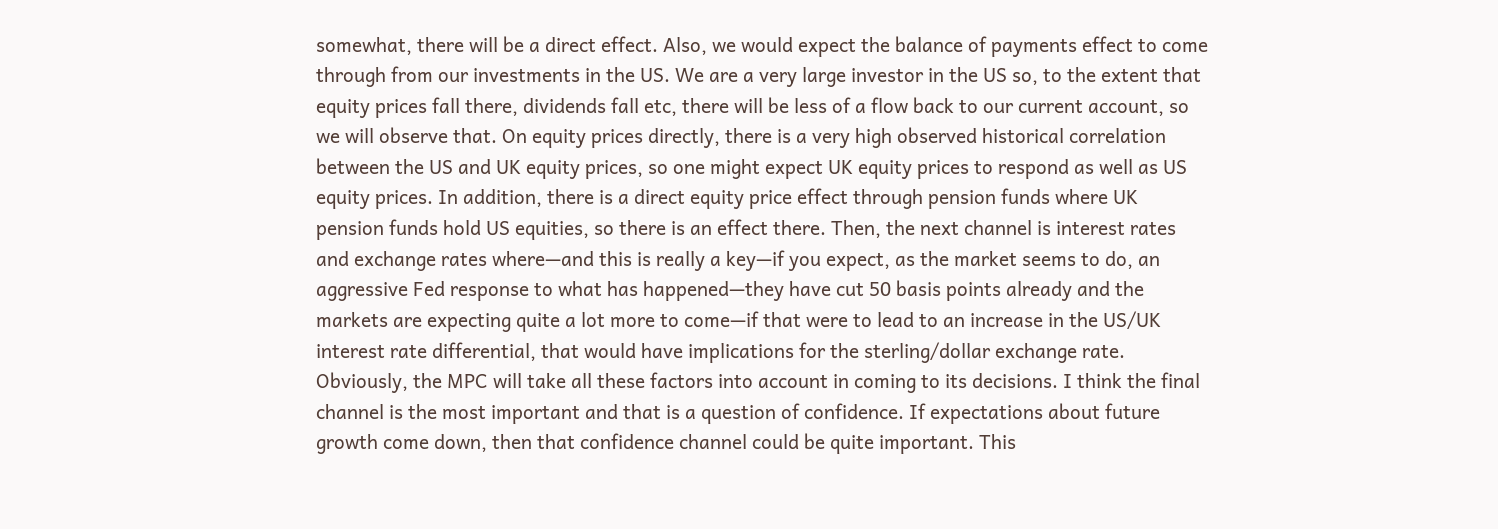somewhat, there will be a direct effect. Also, we would expect the balance of payments effect to come through from our investments in the US. We are a very large investor in the US so, to the extent that equity prices fall there, dividends fall etc, there will be less of a flow back to our current account, so we will observe that. On equity prices directly, there is a very high observed historical correlation between the US and UK equity prices, so one might expect UK equity prices to respond as well as US equity prices. In addition, there is a direct equity price effect through pension funds where UK pension funds hold US equities, so there is an effect there. Then, the next channel is interest rates and exchange rates where—and this is really a key—if you expect, as the market seems to do, an aggressive Fed response to what has happened—they have cut 50 basis points already and the markets are expecting quite a lot more to come—if that were to lead to an increase in the US/UK interest rate differential, that would have implications for the sterling/dollar exchange rate. Obviously, the MPC will take all these factors into account in coming to its decisions. I think the final channel is the most important and that is a question of confidence. If expectations about future growth come down, then that confidence channel could be quite important. This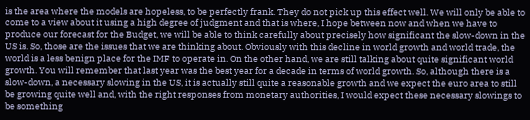is the area where the models are hopeless, to be perfectly frank. They do not pick up this effect well. We will only be able to come to a view about it using a high degree of judgment and that is where, I hope between now and when we have to produce our forecast for the Budget, we will be able to think carefully about precisely how significant the slow-down in the US is. So, those are the issues that we are thinking about. Obviously with this decline in world growth and world trade, the world is a less benign place for the IMF to operate in. On the other hand, we are still talking about quite significant world growth. You will remember that last year was the best year for a decade in terms of world growth. So, although there is a slow-down, a necessary slowing in the US, it is actually still quite a reasonable growth and we expect the euro area to still be growing quite well and, with the right responses from monetary authorities, I would expect these necessary slowings to be something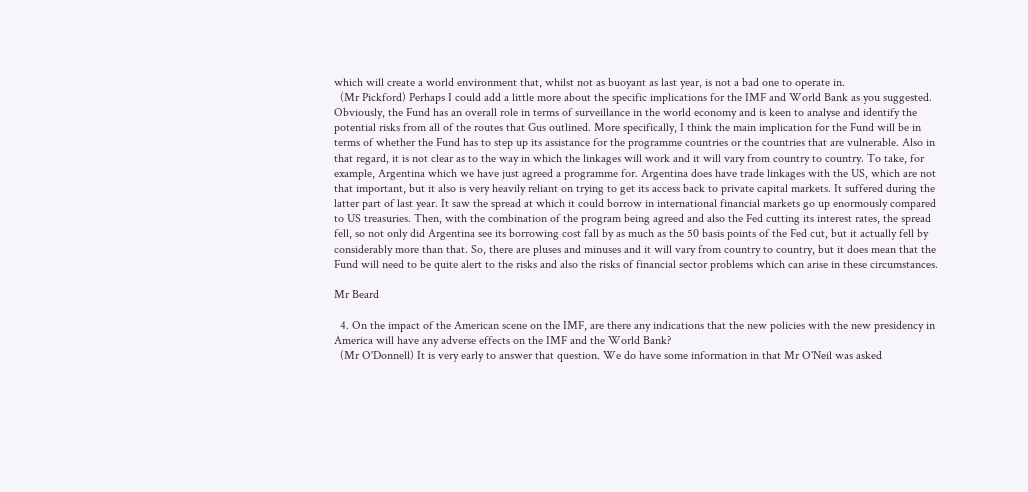which will create a world environment that, whilst not as buoyant as last year, is not a bad one to operate in.
  (Mr Pickford) Perhaps I could add a little more about the specific implications for the IMF and World Bank as you suggested. Obviously, the Fund has an overall role in terms of surveillance in the world economy and is keen to analyse and identify the potential risks from all of the routes that Gus outlined. More specifically, I think the main implication for the Fund will be in terms of whether the Fund has to step up its assistance for the programme countries or the countries that are vulnerable. Also in that regard, it is not clear as to the way in which the linkages will work and it will vary from country to country. To take, for example, Argentina which we have just agreed a programme for. Argentina does have trade linkages with the US, which are not that important, but it also is very heavily reliant on trying to get its access back to private capital markets. It suffered during the latter part of last year. It saw the spread at which it could borrow in international financial markets go up enormously compared to US treasuries. Then, with the combination of the program being agreed and also the Fed cutting its interest rates, the spread fell, so not only did Argentina see its borrowing cost fall by as much as the 50 basis points of the Fed cut, but it actually fell by considerably more than that. So, there are pluses and minuses and it will vary from country to country, but it does mean that the Fund will need to be quite alert to the risks and also the risks of financial sector problems which can arise in these circumstances.

Mr Beard

  4. On the impact of the American scene on the IMF, are there any indications that the new policies with the new presidency in America will have any adverse effects on the IMF and the World Bank?
  (Mr O'Donnell) It is very early to answer that question. We do have some information in that Mr O'Neil was asked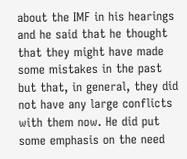about the IMF in his hearings and he said that he thought that they might have made some mistakes in the past but that, in general, they did not have any large conflicts with them now. He did put some emphasis on the need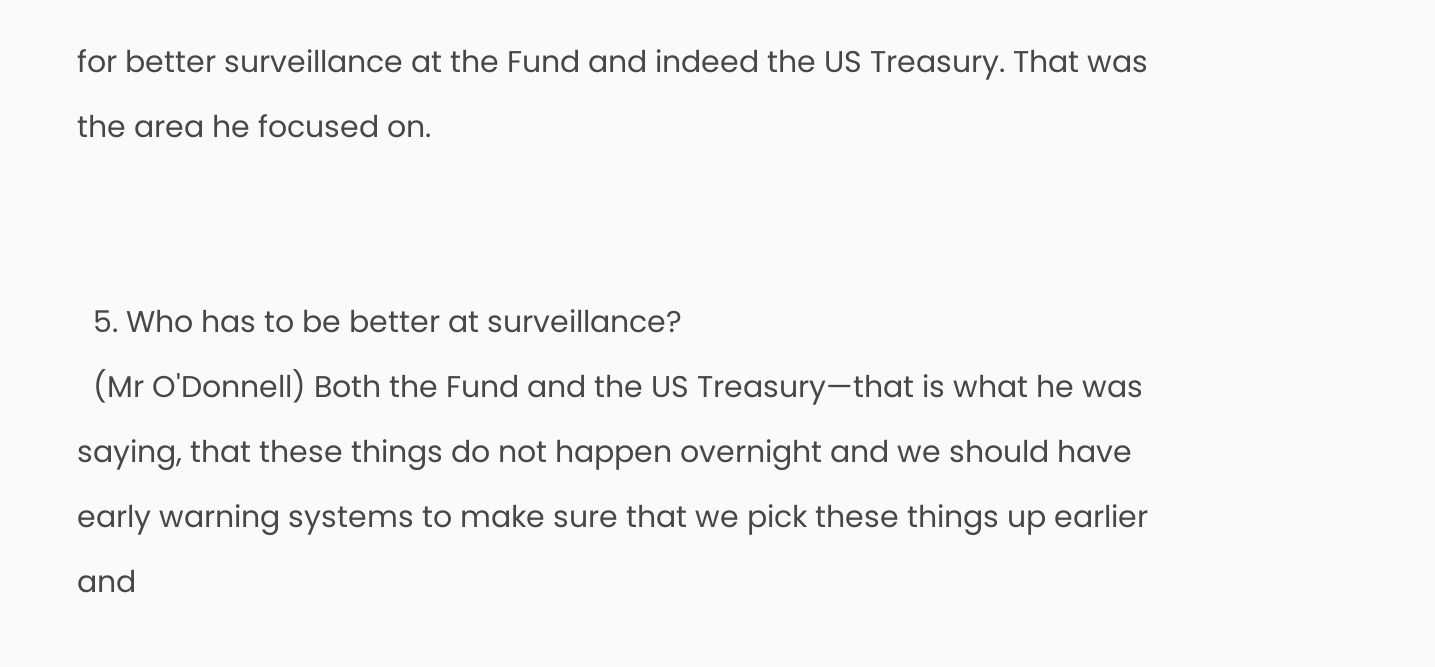for better surveillance at the Fund and indeed the US Treasury. That was the area he focused on.


  5. Who has to be better at surveillance?
  (Mr O'Donnell) Both the Fund and the US Treasury—that is what he was saying, that these things do not happen overnight and we should have early warning systems to make sure that we pick these things up earlier and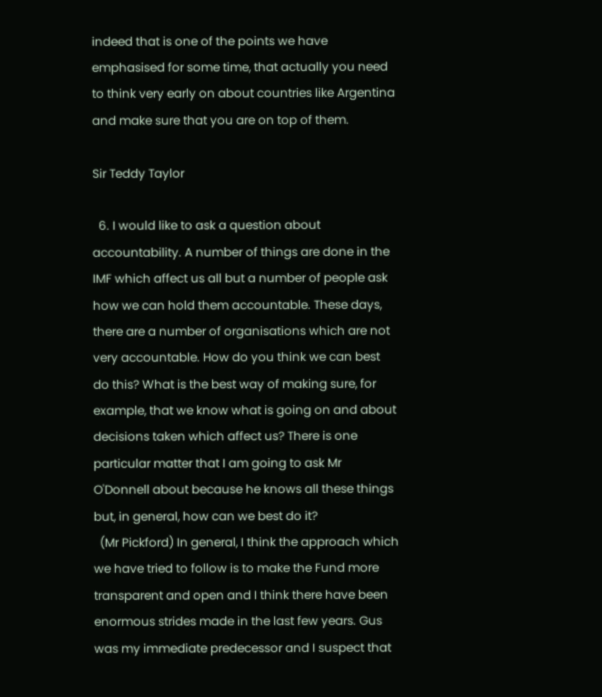indeed that is one of the points we have emphasised for some time, that actually you need to think very early on about countries like Argentina and make sure that you are on top of them.

Sir Teddy Taylor

  6. I would like to ask a question about accountability. A number of things are done in the IMF which affect us all but a number of people ask how we can hold them accountable. These days, there are a number of organisations which are not very accountable. How do you think we can best do this? What is the best way of making sure, for example, that we know what is going on and about decisions taken which affect us? There is one particular matter that I am going to ask Mr O'Donnell about because he knows all these things but, in general, how can we best do it?
  (Mr Pickford) In general, I think the approach which we have tried to follow is to make the Fund more transparent and open and I think there have been enormous strides made in the last few years. Gus was my immediate predecessor and I suspect that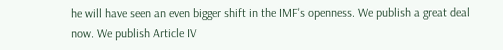he will have seen an even bigger shift in the IMF's openness. We publish a great deal now. We publish Article IV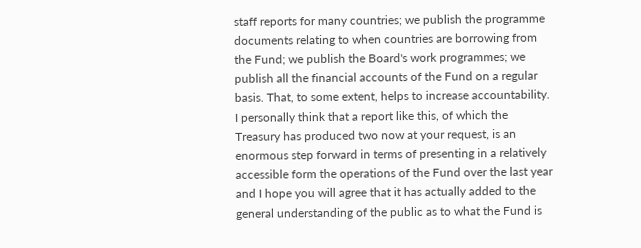staff reports for many countries; we publish the programme documents relating to when countries are borrowing from the Fund; we publish the Board's work programmes; we publish all the financial accounts of the Fund on a regular basis. That, to some extent, helps to increase accountability. I personally think that a report like this, of which the Treasury has produced two now at your request, is an enormous step forward in terms of presenting in a relatively accessible form the operations of the Fund over the last year and I hope you will agree that it has actually added to the general understanding of the public as to what the Fund is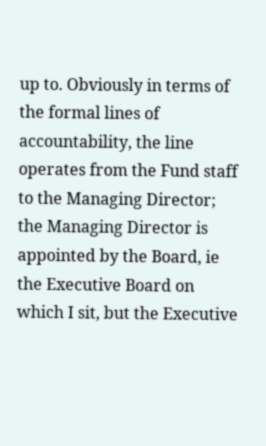up to. Obviously in terms of the formal lines of accountability, the line operates from the Fund staff to the Managing Director; the Managing Director is appointed by the Board, ie the Executive Board on which I sit, but the Executive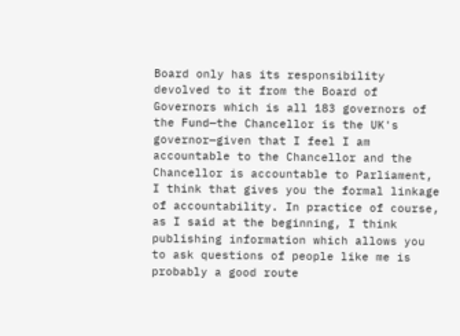Board only has its responsibility devolved to it from the Board of Governors which is all 183 governors of the Fund—the Chancellor is the UK's governor—given that I feel I am accountable to the Chancellor and the Chancellor is accountable to Parliament, I think that gives you the formal linkage of accountability. In practice of course, as I said at the beginning, I think publishing information which allows you to ask questions of people like me is probably a good route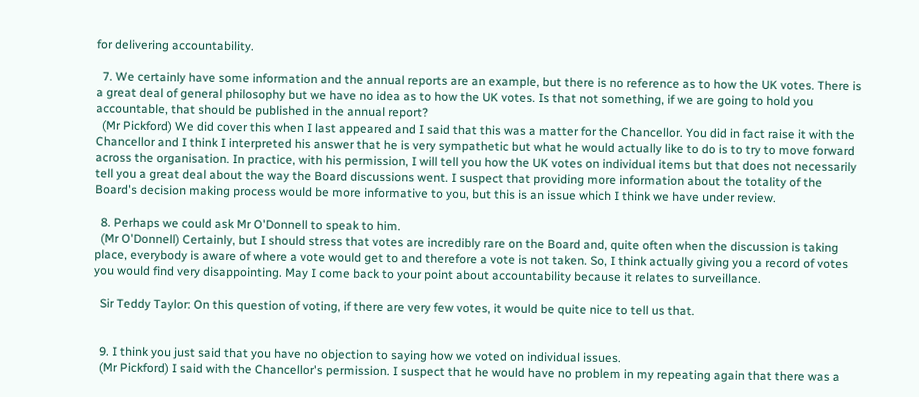for delivering accountability.

  7. We certainly have some information and the annual reports are an example, but there is no reference as to how the UK votes. There is a great deal of general philosophy but we have no idea as to how the UK votes. Is that not something, if we are going to hold you accountable, that should be published in the annual report?
  (Mr Pickford) We did cover this when I last appeared and I said that this was a matter for the Chancellor. You did in fact raise it with the Chancellor and I think I interpreted his answer that he is very sympathetic but what he would actually like to do is to try to move forward across the organisation. In practice, with his permission, I will tell you how the UK votes on individual items but that does not necessarily tell you a great deal about the way the Board discussions went. I suspect that providing more information about the totality of the Board's decision making process would be more informative to you, but this is an issue which I think we have under review.

  8. Perhaps we could ask Mr O'Donnell to speak to him.
  (Mr O'Donnell) Certainly, but I should stress that votes are incredibly rare on the Board and, quite often when the discussion is taking place, everybody is aware of where a vote would get to and therefore a vote is not taken. So, I think actually giving you a record of votes you would find very disappointing. May I come back to your point about accountability because it relates to surveillance.

  Sir Teddy Taylor: On this question of voting, if there are very few votes, it would be quite nice to tell us that.


  9. I think you just said that you have no objection to saying how we voted on individual issues.
  (Mr Pickford) I said with the Chancellor's permission. I suspect that he would have no problem in my repeating again that there was a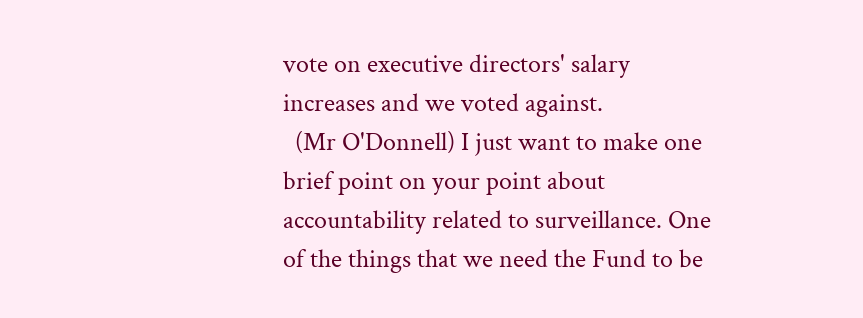vote on executive directors' salary increases and we voted against.
  (Mr O'Donnell) I just want to make one brief point on your point about accountability related to surveillance. One of the things that we need the Fund to be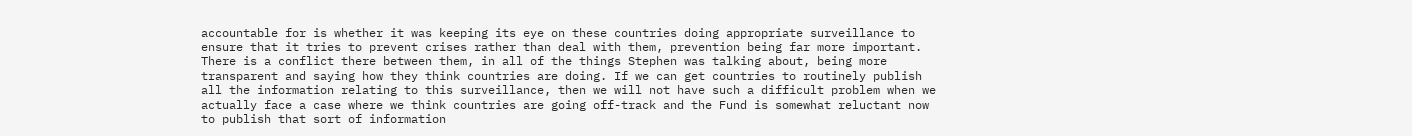accountable for is whether it was keeping its eye on these countries doing appropriate surveillance to ensure that it tries to prevent crises rather than deal with them, prevention being far more important. There is a conflict there between them, in all of the things Stephen was talking about, being more transparent and saying how they think countries are doing. If we can get countries to routinely publish all the information relating to this surveillance, then we will not have such a difficult problem when we actually face a case where we think countries are going off-track and the Fund is somewhat reluctant now to publish that sort of information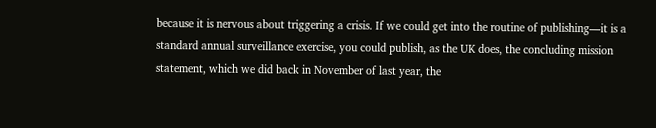because it is nervous about triggering a crisis. If we could get into the routine of publishing—it is a standard annual surveillance exercise, you could publish, as the UK does, the concluding mission statement, which we did back in November of last year, the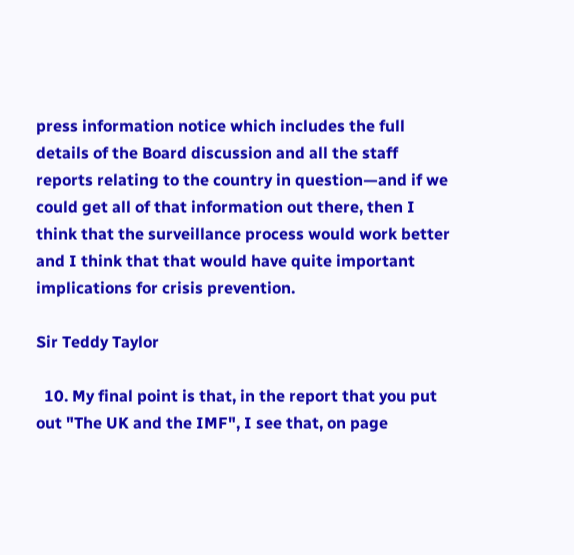press information notice which includes the full details of the Board discussion and all the staff reports relating to the country in question—and if we could get all of that information out there, then I think that the surveillance process would work better and I think that that would have quite important implications for crisis prevention.

Sir Teddy Taylor

  10. My final point is that, in the report that you put out "The UK and the IMF", I see that, on page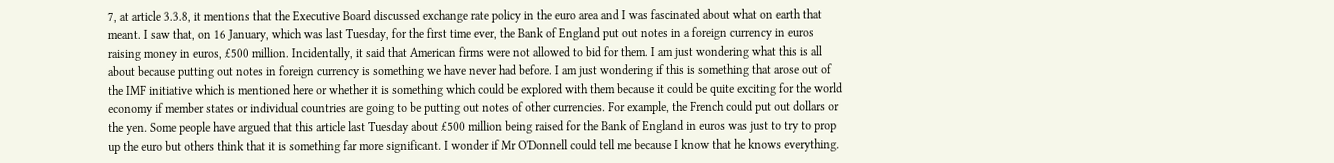7, at article 3.3.8, it mentions that the Executive Board discussed exchange rate policy in the euro area and I was fascinated about what on earth that meant. I saw that, on 16 January, which was last Tuesday, for the first time ever, the Bank of England put out notes in a foreign currency in euros raising money in euros, £500 million. Incidentally, it said that American firms were not allowed to bid for them. I am just wondering what this is all about because putting out notes in foreign currency is something we have never had before. I am just wondering if this is something that arose out of the IMF initiative which is mentioned here or whether it is something which could be explored with them because it could be quite exciting for the world economy if member states or individual countries are going to be putting out notes of other currencies. For example, the French could put out dollars or the yen. Some people have argued that this article last Tuesday about £500 million being raised for the Bank of England in euros was just to try to prop up the euro but others think that it is something far more significant. I wonder if Mr O'Donnell could tell me because I know that he knows everything.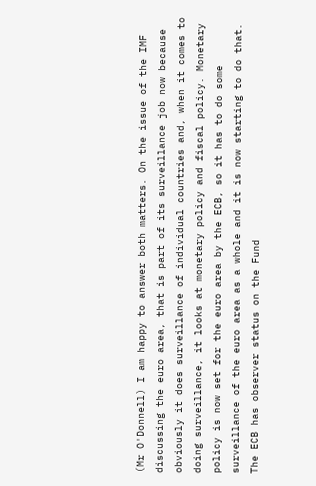(Mr O'Donnell) I am happy to answer both matters. On the issue of the IMF discussing the euro area, that is part of its surveillance job now because obviously it does surveillance of individual countries and, when it comes to doing surveillance, it looks at monetary policy and fiscal policy. Monetary policy is now set for the euro area by the ECB, so it has to do some surveillance of the euro area as a whole and it is now starting to do that. The ECB has observer status on the Fund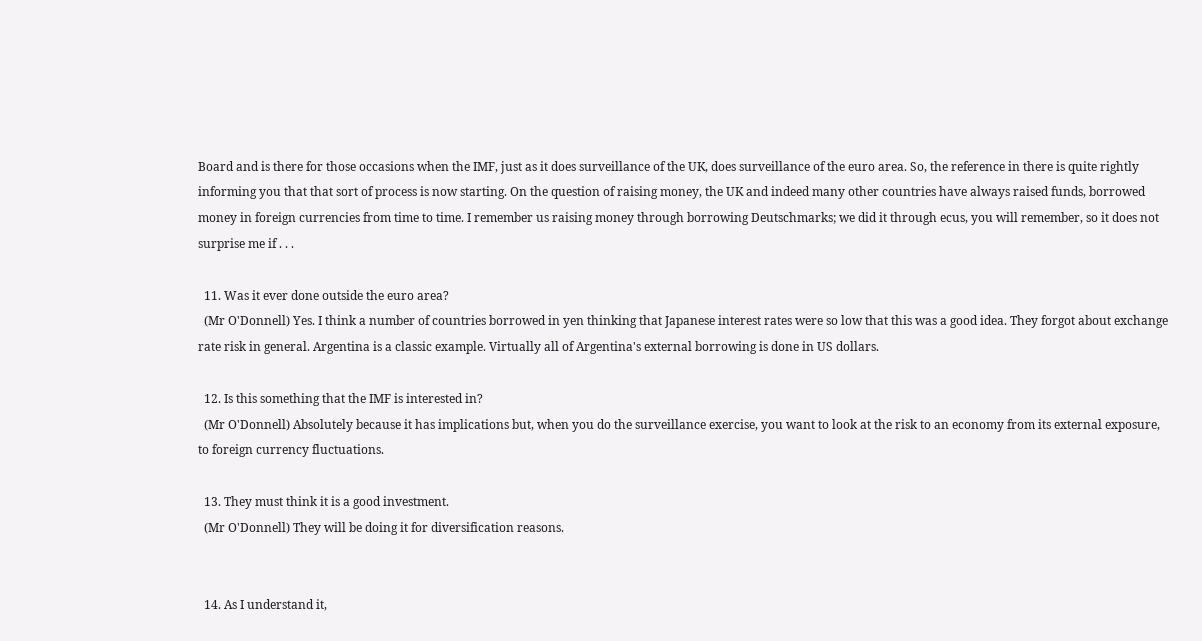Board and is there for those occasions when the IMF, just as it does surveillance of the UK, does surveillance of the euro area. So, the reference in there is quite rightly informing you that that sort of process is now starting. On the question of raising money, the UK and indeed many other countries have always raised funds, borrowed money in foreign currencies from time to time. I remember us raising money through borrowing Deutschmarks; we did it through ecus, you will remember, so it does not surprise me if . . .

  11. Was it ever done outside the euro area?
  (Mr O'Donnell) Yes. I think a number of countries borrowed in yen thinking that Japanese interest rates were so low that this was a good idea. They forgot about exchange rate risk in general. Argentina is a classic example. Virtually all of Argentina's external borrowing is done in US dollars.

  12. Is this something that the IMF is interested in?
  (Mr O'Donnell) Absolutely because it has implications but, when you do the surveillance exercise, you want to look at the risk to an economy from its external exposure, to foreign currency fluctuations.

  13. They must think it is a good investment.
  (Mr O'Donnell) They will be doing it for diversification reasons.


  14. As I understand it,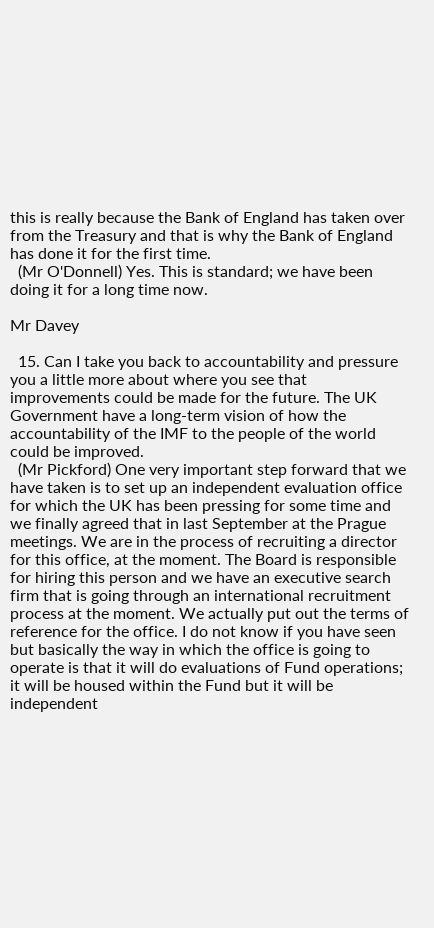this is really because the Bank of England has taken over from the Treasury and that is why the Bank of England has done it for the first time.
  (Mr O'Donnell) Yes. This is standard; we have been doing it for a long time now.

Mr Davey

  15. Can I take you back to accountability and pressure you a little more about where you see that improvements could be made for the future. The UK Government have a long-term vision of how the accountability of the IMF to the people of the world could be improved.
  (Mr Pickford) One very important step forward that we have taken is to set up an independent evaluation office for which the UK has been pressing for some time and we finally agreed that in last September at the Prague meetings. We are in the process of recruiting a director for this office, at the moment. The Board is responsible for hiring this person and we have an executive search firm that is going through an international recruitment process at the moment. We actually put out the terms of reference for the office. I do not know if you have seen but basically the way in which the office is going to operate is that it will do evaluations of Fund operations; it will be housed within the Fund but it will be independent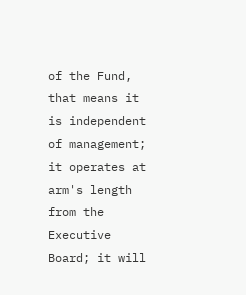of the Fund, that means it is independent of management; it operates at arm's length from the Executive Board; it will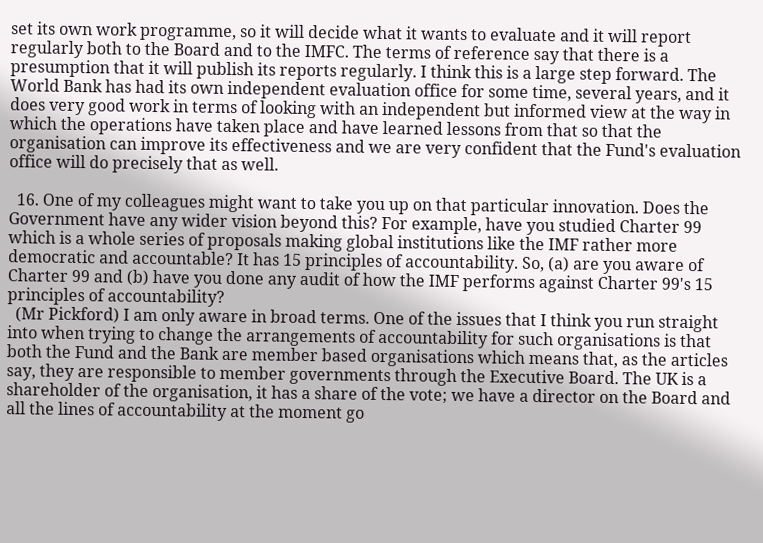set its own work programme, so it will decide what it wants to evaluate and it will report regularly both to the Board and to the IMFC. The terms of reference say that there is a presumption that it will publish its reports regularly. I think this is a large step forward. The World Bank has had its own independent evaluation office for some time, several years, and it does very good work in terms of looking with an independent but informed view at the way in which the operations have taken place and have learned lessons from that so that the organisation can improve its effectiveness and we are very confident that the Fund's evaluation office will do precisely that as well.

  16. One of my colleagues might want to take you up on that particular innovation. Does the Government have any wider vision beyond this? For example, have you studied Charter 99 which is a whole series of proposals making global institutions like the IMF rather more democratic and accountable? It has 15 principles of accountability. So, (a) are you aware of Charter 99 and (b) have you done any audit of how the IMF performs against Charter 99's 15 principles of accountability?
  (Mr Pickford) I am only aware in broad terms. One of the issues that I think you run straight into when trying to change the arrangements of accountability for such organisations is that both the Fund and the Bank are member based organisations which means that, as the articles say, they are responsible to member governments through the Executive Board. The UK is a shareholder of the organisation, it has a share of the vote; we have a director on the Board and all the lines of accountability at the moment go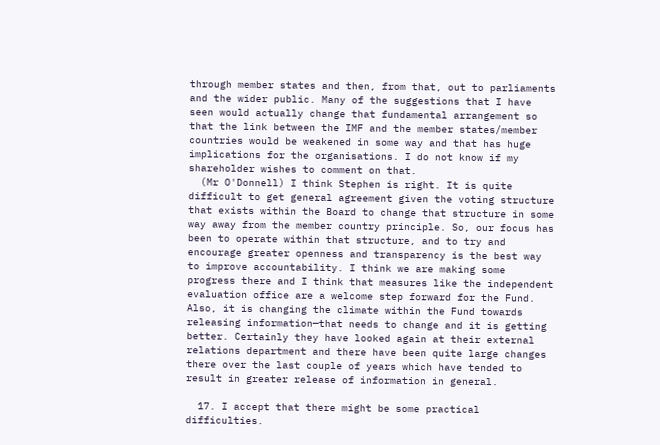through member states and then, from that, out to parliaments and the wider public. Many of the suggestions that I have seen would actually change that fundamental arrangement so that the link between the IMF and the member states/member countries would be weakened in some way and that has huge implications for the organisations. I do not know if my shareholder wishes to comment on that.
  (Mr O'Donnell) I think Stephen is right. It is quite difficult to get general agreement given the voting structure that exists within the Board to change that structure in some way away from the member country principle. So, our focus has been to operate within that structure, and to try and encourage greater openness and transparency is the best way to improve accountability. I think we are making some progress there and I think that measures like the independent evaluation office are a welcome step forward for the Fund. Also, it is changing the climate within the Fund towards releasing information—that needs to change and it is getting better. Certainly they have looked again at their external relations department and there have been quite large changes there over the last couple of years which have tended to result in greater release of information in general.

  17. I accept that there might be some practical difficulties.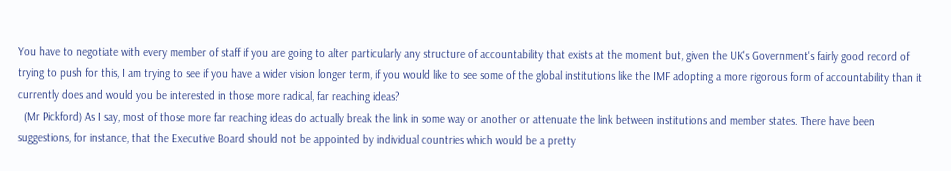You have to negotiate with every member of staff if you are going to alter particularly any structure of accountability that exists at the moment but, given the UK's Government's fairly good record of trying to push for this, I am trying to see if you have a wider vision longer term, if you would like to see some of the global institutions like the IMF adopting a more rigorous form of accountability than it currently does and would you be interested in those more radical, far reaching ideas?
  (Mr Pickford) As I say, most of those more far reaching ideas do actually break the link in some way or another or attenuate the link between institutions and member states. There have been suggestions, for instance, that the Executive Board should not be appointed by individual countries which would be a pretty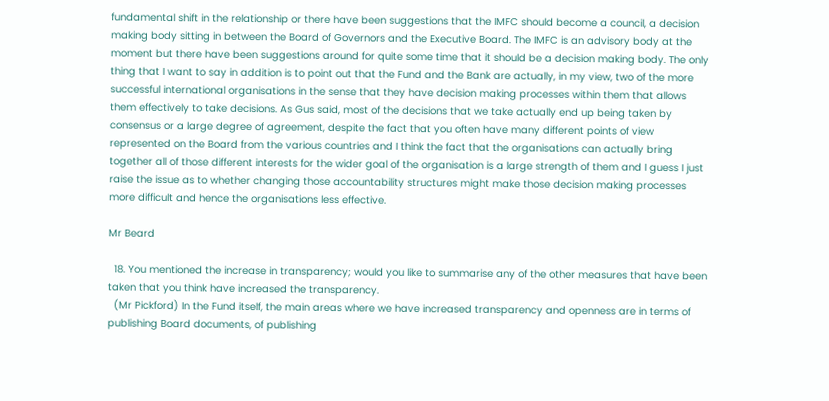fundamental shift in the relationship or there have been suggestions that the IMFC should become a council, a decision making body sitting in between the Board of Governors and the Executive Board. The IMFC is an advisory body at the moment but there have been suggestions around for quite some time that it should be a decision making body. The only thing that I want to say in addition is to point out that the Fund and the Bank are actually, in my view, two of the more successful international organisations in the sense that they have decision making processes within them that allows them effectively to take decisions. As Gus said, most of the decisions that we take actually end up being taken by consensus or a large degree of agreement, despite the fact that you often have many different points of view represented on the Board from the various countries and I think the fact that the organisations can actually bring together all of those different interests for the wider goal of the organisation is a large strength of them and I guess I just raise the issue as to whether changing those accountability structures might make those decision making processes more difficult and hence the organisations less effective.

Mr Beard

  18. You mentioned the increase in transparency; would you like to summarise any of the other measures that have been taken that you think have increased the transparency.
  (Mr Pickford) In the Fund itself, the main areas where we have increased transparency and openness are in terms of publishing Board documents, of publishing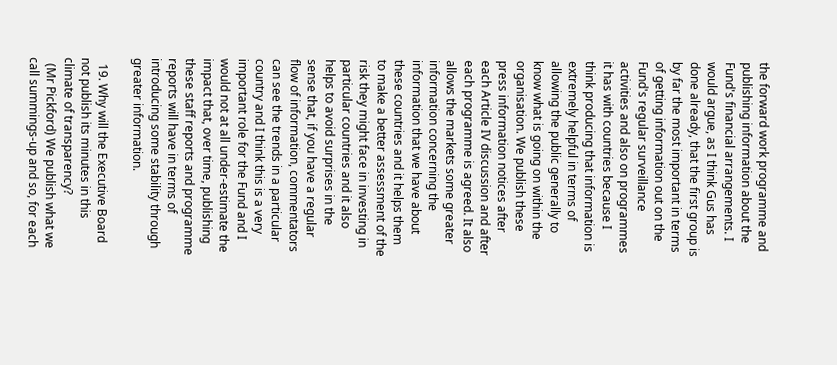the forward work programme and publishing information about the Fund's financial arrangements. I would argue, as I think Gus has done already, that the first group is by far the most important in terms of getting information out on the Fund's regular surveillance activities and also on programmes it has with countries because I think producing that information is extremely helpful in terms of allowing the public generally to know what is going on within the organisation. We publish these press information notices after each Article IV discussion and after each programme is agreed. It also allows the markets some greater information concerning the information that we have about these countries and it helps them to make a better assessment of the risk they might face in investing in particular countries and it also helps to avoid surprises in the sense that, if you have a regular flow of information, commentators can see the trends in a particular country and I think this is a very important role for the Fund and I would not at all under-estimate the impact that, over time, publishing these staff reports and programme reports will have in terms of introducing some stability through greater information.

  19. Why will the Executive Board not publish its minutes in this climate of transparency?
  (Mr Pickford) We publish what we call summings-up and so, for each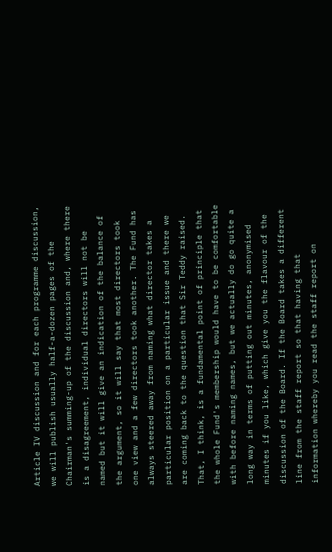Article IV discussion and for each programme discussion, we will publish usually half-a-dozen pages of the Chairman's summing-up of the discussion and, where there is a disagreement, individual directors will not be named but it will give an indication of the balance of the argument, so it will say that most directors took one view and a few directors took another. The Fund has always steered away from naming what director takes a particular position on a particular issue and there we are coming back to the question that Sir Teddy raised. That, I think, is a fundamental point of principle that the whole Fund's membership would have to be comfortable with before naming names, but we actually do go quite a long way in terms of putting out minutes, anonymised minutes if you like, which give you the flavour of the discussion of the Board. If the Board takes a different line from the staff report so that having that information whereby you read the staff report on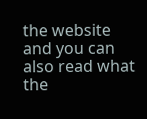the website and you can also read what the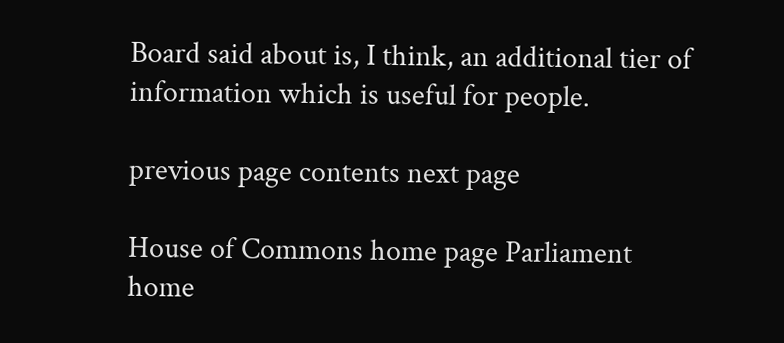Board said about is, I think, an additional tier of information which is useful for people.

previous page contents next page

House of Commons home page Parliament home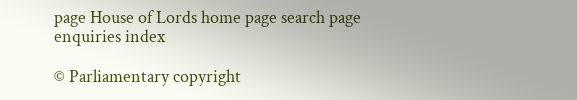page House of Lords home page search page enquiries index

© Parliamentary copyright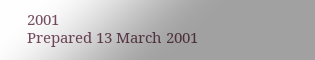2001
Prepared 13 March 2001